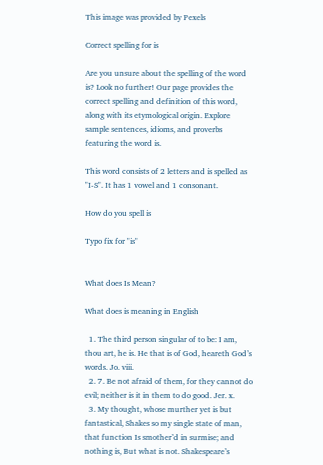This image was provided by Pexels

Correct spelling for is

Are you unsure about the spelling of the word is? Look no further! Our page provides the correct spelling and definition of this word, along with its etymological origin. Explore sample sentences, idioms, and proverbs featuring the word is.

This word consists of 2 letters and is spelled as "I-S". It has 1 vowel and 1 consonant.

How do you spell is

Typo fix for "is"


What does Is Mean?

What does is meaning in English

  1. The third person singular of to be: I am, thou art, he is. He that is of God, heareth God’s words. Jo. viii.
  2. 7. Be not afraid of them, for they cannot do evil; neither is it in them to do good. Jer. x.
  3. My thought, whose murther yet is but fantastical, Shakes so my single state of man, that function Is smother’d in surmise; and nothing is, But what is not. Shakespeare’s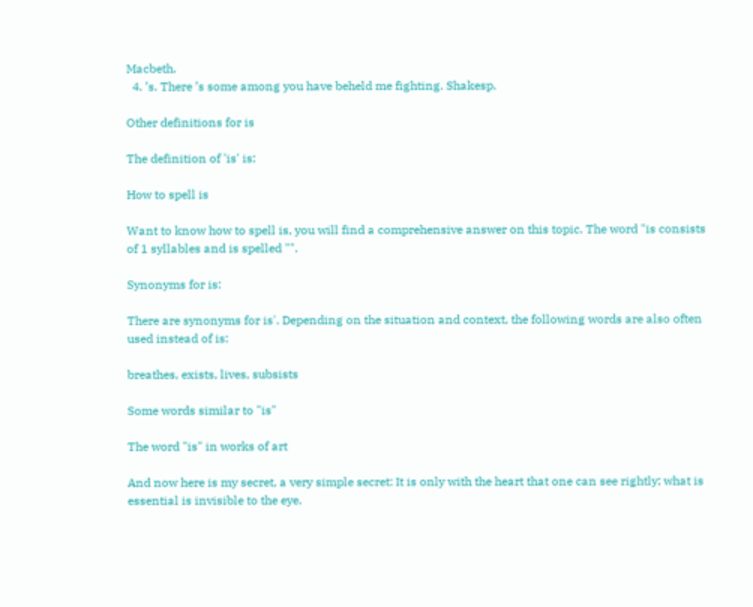Macbeth.
  4. ’s. There ’s some among you have beheld me fighting. Shakesp.

Other definitions for is

The definition of 'is' is:

How to spell is

Want to know how to spell is, you will find a comprehensive answer on this topic. The word "is consists of 1 syllables and is spelled "".

Synonyms for is:

There are synonyms for is'. Depending on the situation and context, the following words are also often used instead of is:

breathes, exists, lives, subsists

Some words similar to "is"

The word "is" in works of art

And now here is my secret, a very simple secret: It is only with the heart that one can see rightly; what is essential is invisible to the eye.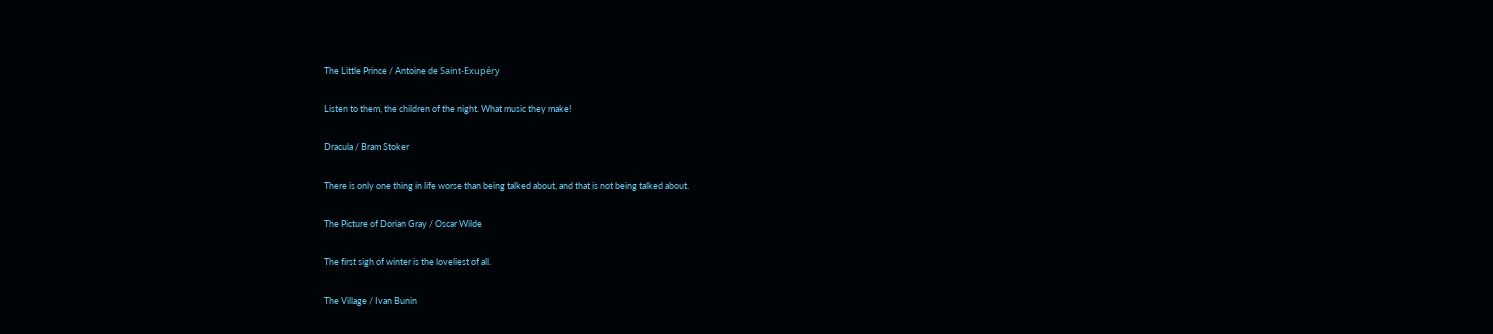The Little Prince / Antoine de Saint-Exupéry

Listen to them, the children of the night. What music they make!

Dracula / Bram Stoker

There is only one thing in life worse than being talked about, and that is not being talked about.

The Picture of Dorian Gray / Oscar Wilde

The first sigh of winter is the loveliest of all.

The Village / Ivan Bunin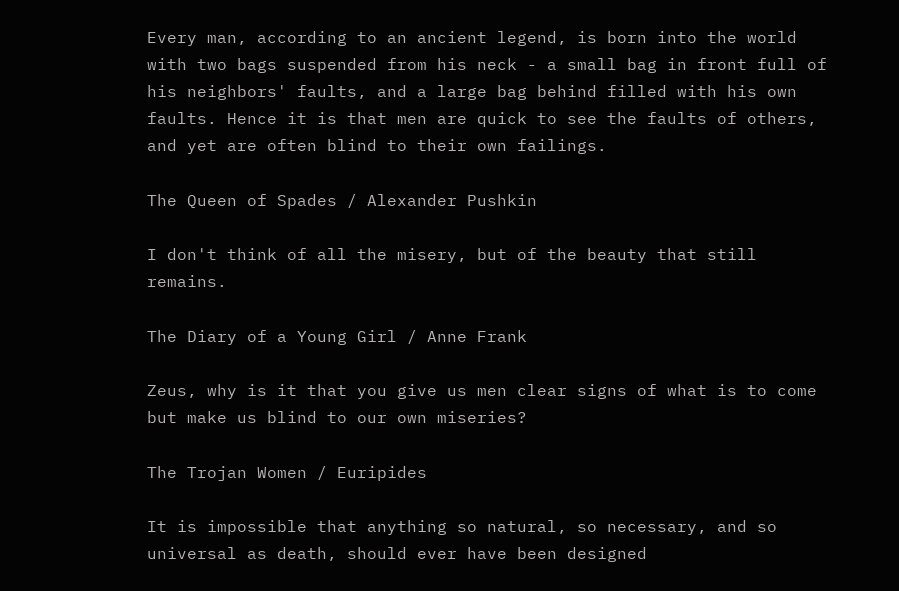Every man, according to an ancient legend, is born into the world with two bags suspended from his neck - a small bag in front full of his neighbors' faults, and a large bag behind filled with his own faults. Hence it is that men are quick to see the faults of others, and yet are often blind to their own failings.

The Queen of Spades / Alexander Pushkin

I don't think of all the misery, but of the beauty that still remains.

The Diary of a Young Girl / Anne Frank

Zeus, why is it that you give us men clear signs of what is to come but make us blind to our own miseries?

The Trojan Women / Euripides

It is impossible that anything so natural, so necessary, and so universal as death, should ever have been designed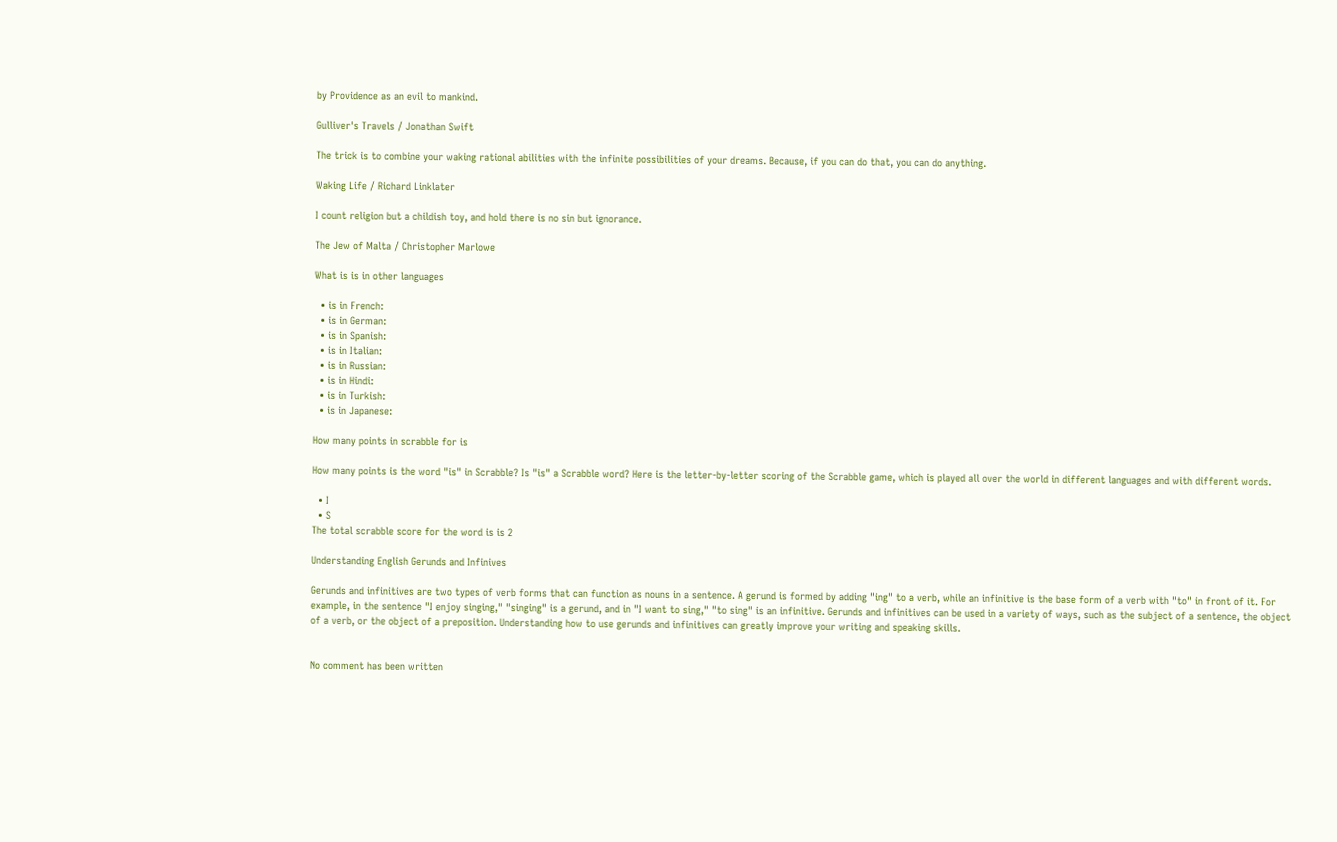by Providence as an evil to mankind.

Gulliver's Travels / Jonathan Swift

The trick is to combine your waking rational abilities with the infinite possibilities of your dreams. Because, if you can do that, you can do anything.

Waking Life / Richard Linklater

I count religion but a childish toy, and hold there is no sin but ignorance.

The Jew of Malta / Christopher Marlowe

What is is in other languages

  • is in French:
  • is in German:
  • is in Spanish:
  • is in Italian:
  • is in Russian:
  • is in Hindi:
  • is in Turkish:
  • is in Japanese:

How many points in scrabble for is

How many points is the word "is" in Scrabble? Is "is" a Scrabble word? Here is the letter-by-letter scoring of the Scrabble game, which is played all over the world in different languages and with different words.

  • I
  • S
The total scrabble score for the word is is 2

Understanding English Gerunds and Infinives

Gerunds and infinitives are two types of verb forms that can function as nouns in a sentence. A gerund is formed by adding "ing" to a verb, while an infinitive is the base form of a verb with "to" in front of it. For example, in the sentence "I enjoy singing," "singing" is a gerund, and in "I want to sing," "to sing" is an infinitive. Gerunds and infinitives can be used in a variety of ways, such as the subject of a sentence, the object of a verb, or the object of a preposition. Understanding how to use gerunds and infinitives can greatly improve your writing and speaking skills.


No comment has been written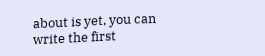about is yet, you can write the first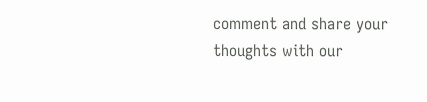comment and share your thoughts with our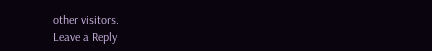other visitors.
Leave a Reply